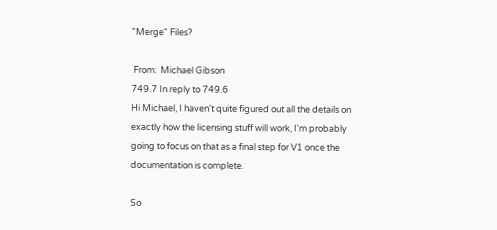"Merge" Files?

 From:  Michael Gibson
749.7 In reply to 749.6
Hi Michael, I haven't quite figured out all the details on exactly how the licensing stuff will work, I'm probably going to focus on that as a final step for V1 once the documentation is complete.

So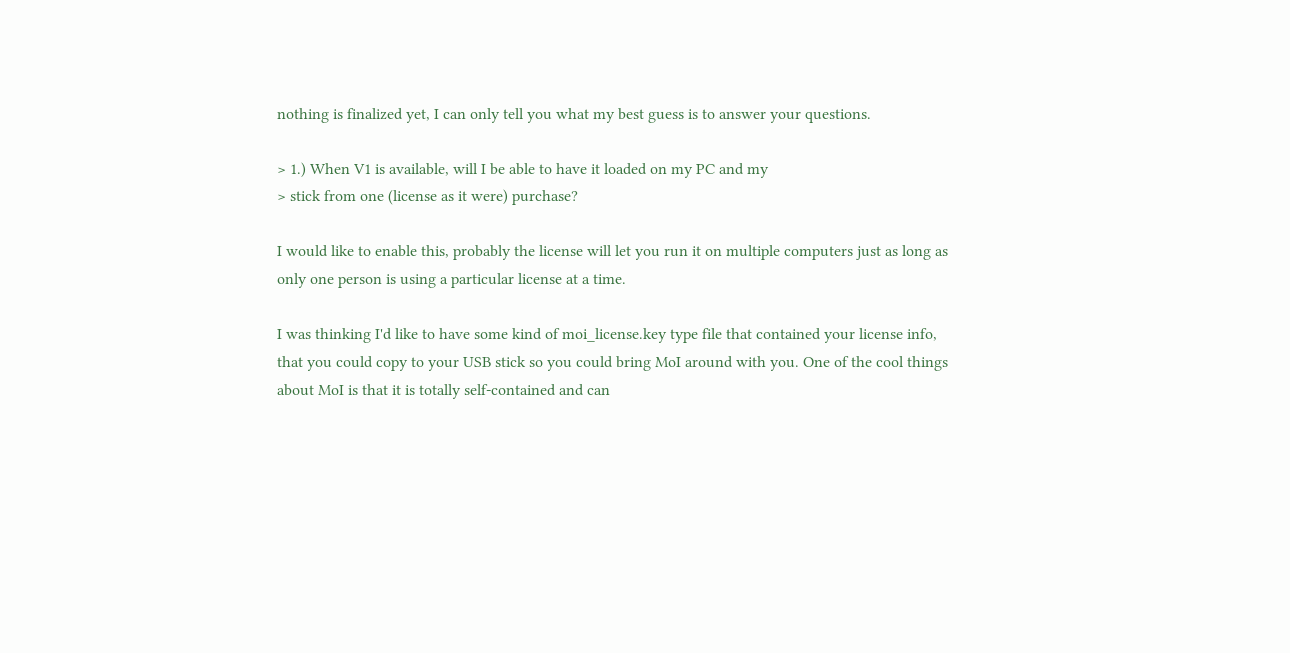nothing is finalized yet, I can only tell you what my best guess is to answer your questions.

> 1.) When V1 is available, will I be able to have it loaded on my PC and my
> stick from one (license as it were) purchase?

I would like to enable this, probably the license will let you run it on multiple computers just as long as only one person is using a particular license at a time.

I was thinking I'd like to have some kind of moi_license.key type file that contained your license info, that you could copy to your USB stick so you could bring MoI around with you. One of the cool things about MoI is that it is totally self-contained and can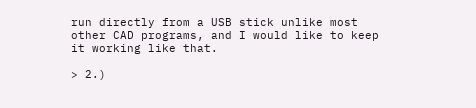run directly from a USB stick unlike most other CAD programs, and I would like to keep it working like that.

> 2.)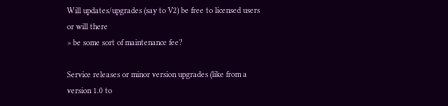Will updates/upgrades (say to V2) be free to licensed users or will there
> be some sort of maintenance fee?

Service releases or minor version upgrades (like from a version 1.0 to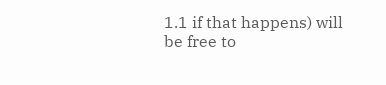1.1 if that happens) will be free to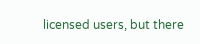licensed users, but there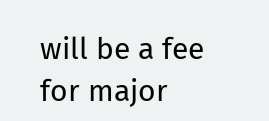will be a fee for major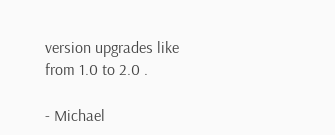version upgrades like from 1.0 to 2.0 .

- Michael